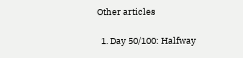Other articles

  1. Day 50/100: Halfway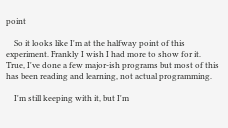point

    So it looks like I'm at the halfway point of this experiment. Frankly I wish I had more to show for it. True, I've done a few major-ish programs but most of this has been reading and learning, not actual programming.

    I'm still keeping with it, but I'm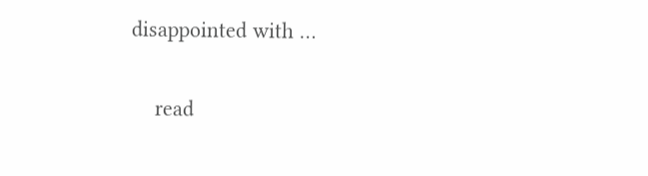disappointed with …

    read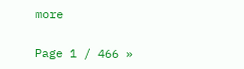more


Page 1 / 466 »